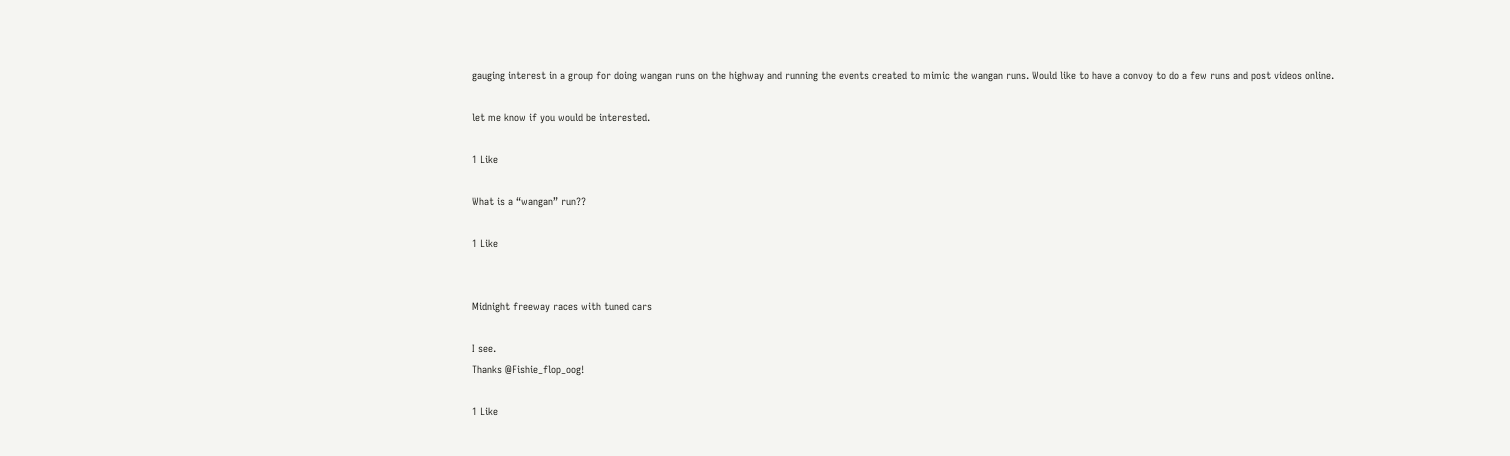gauging interest in a group for doing wangan runs on the highway and running the events created to mimic the wangan runs. Would like to have a convoy to do a few runs and post videos online.

let me know if you would be interested.

1 Like

What is a “wangan” run??

1 Like


Midnight freeway races with tuned cars

I see.
Thanks @Fishie_flop_oog!

1 Like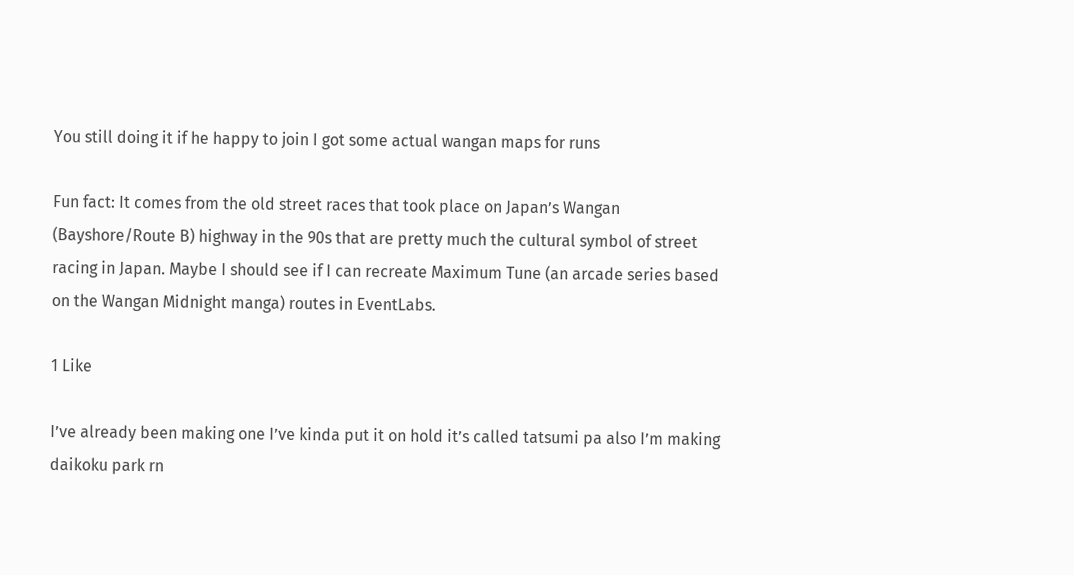You still doing it if he happy to join I got some actual wangan maps for runs

Fun fact: It comes from the old street races that took place on Japan’s Wangan (Bayshore/Route B) highway in the 90s that are pretty much the cultural symbol of street racing in Japan. Maybe I should see if I can recreate Maximum Tune (an arcade series based on the Wangan Midnight manga) routes in EventLabs.

1 Like

I’ve already been making one I’ve kinda put it on hold it’s called tatsumi pa also I’m making daikoku park rn